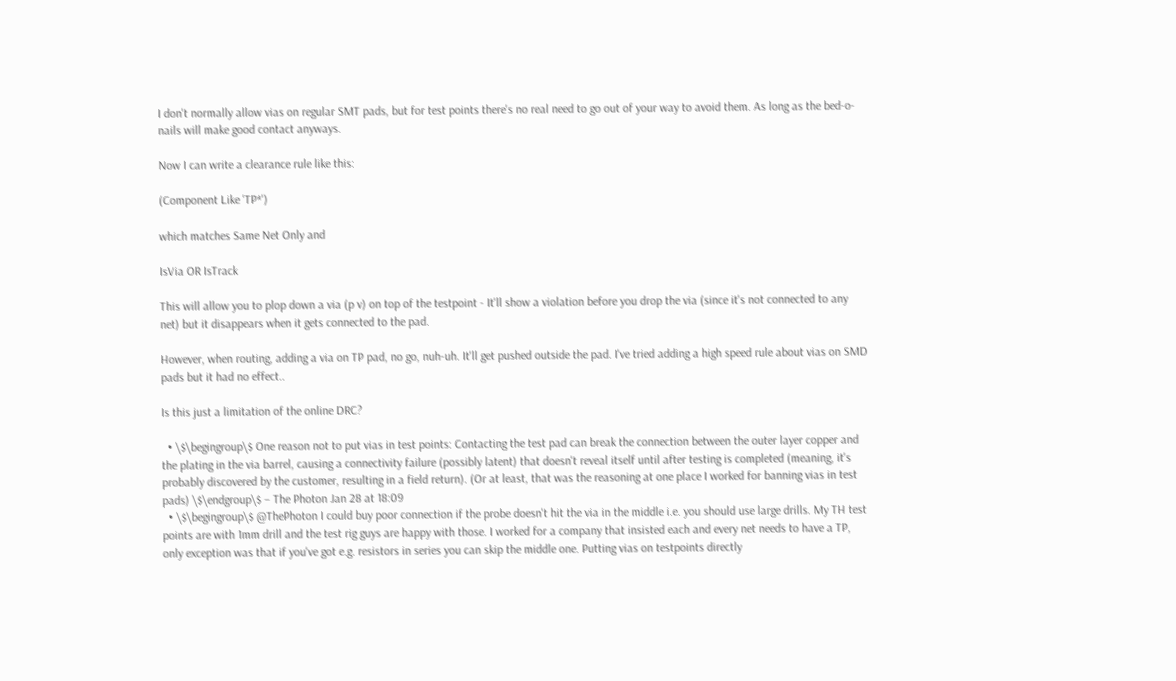I don't normally allow vias on regular SMT pads, but for test points there's no real need to go out of your way to avoid them. As long as the bed-o-nails will make good contact anyways.

Now I can write a clearance rule like this:

(Component Like 'TP*')

which matches Same Net Only and

IsVia OR IsTrack

This will allow you to plop down a via (p v) on top of the testpoint - It'll show a violation before you drop the via (since it's not connected to any net) but it disappears when it gets connected to the pad.

However, when routing, adding a via on TP pad, no go, nuh-uh. It'll get pushed outside the pad. I've tried adding a high speed rule about vias on SMD pads but it had no effect..

Is this just a limitation of the online DRC?

  • \$\begingroup\$ One reason not to put vias in test points: Contacting the test pad can break the connection between the outer layer copper and the plating in the via barrel, causing a connectivity failure (possibly latent) that doesn't reveal itself until after testing is completed (meaning, it's probably discovered by the customer, resulting in a field return). (Or at least, that was the reasoning at one place I worked for banning vias in test pads) \$\endgroup\$ – The Photon Jan 28 at 18:09
  • \$\begingroup\$ @ThePhoton I could buy poor connection if the probe doesn't hit the via in the middle i.e. you should use large drills. My TH test points are with 1mm drill and the test rig guys are happy with those. I worked for a company that insisted each and every net needs to have a TP, only exception was that if you've got e.g. resistors in series you can skip the middle one. Putting vias on testpoints directly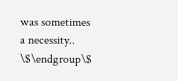was sometimes a necessity.. \$\endgroup\$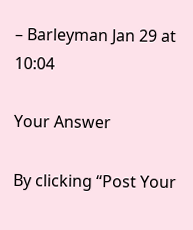– Barleyman Jan 29 at 10:04

Your Answer

By clicking “Post Your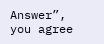Answer”, you agree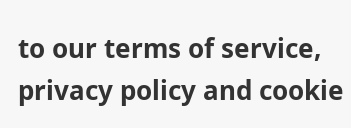to our terms of service, privacy policy and cookie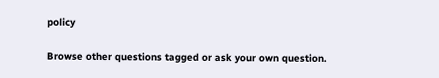policy

Browse other questions tagged or ask your own question.